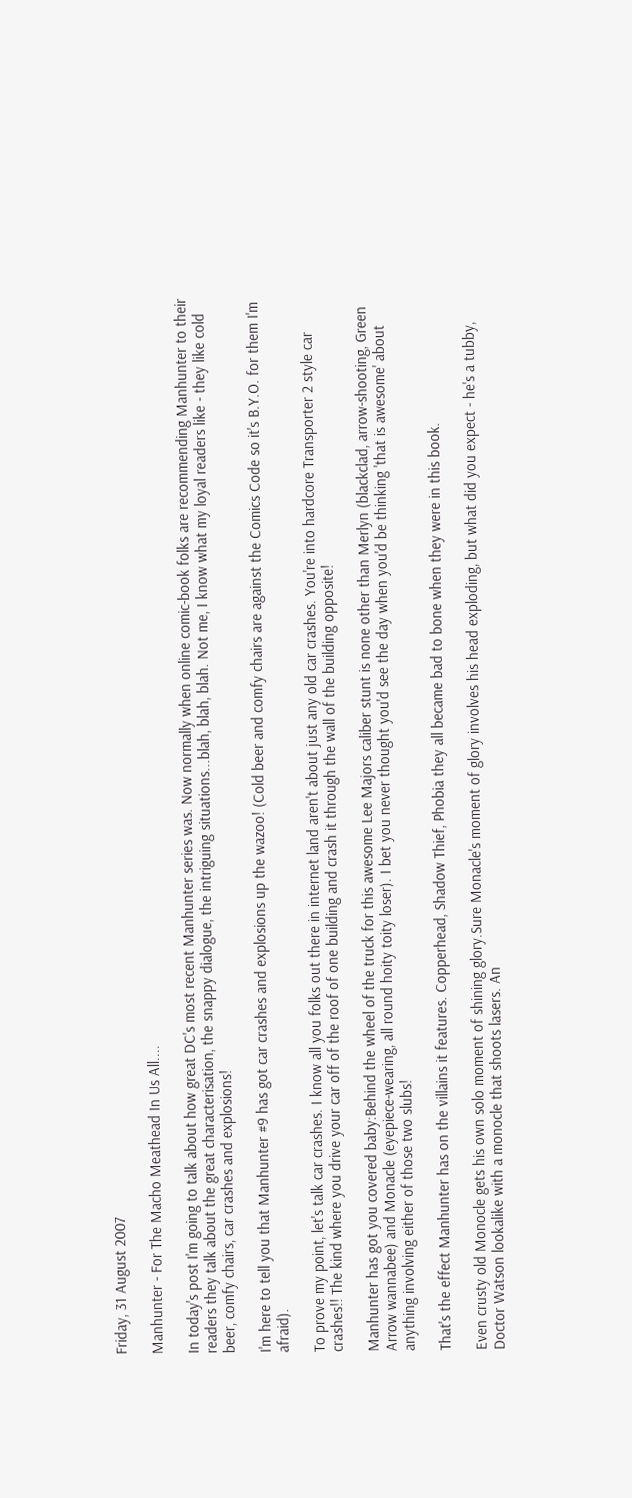Friday, 31 August 2007

Manhunter - For The Macho Meathead In Us All....

In today's post I'm going to talk about how great DC's most recent Manhunter series was. Now normally when online comic-book folks are recommending Manhunter to their readers they talk about the great characterisation, the snappy dialogue, the intriguing situations...blah, blah, blah. Not me, I know what my loyal readers like - they like cold beer, comfy chairs, car crashes and explosions!

I'm here to tell you that Manhunter #9 has got car crashes and explosions up the wazoo! (Cold beer and comfy chairs are against the Comics Code so it's B.Y.O. for them I'm afraid).

To prove my point, let's talk car crashes. I know all you folks out there in internet land aren't about just any old car crashes. You're into hardcore Transporter 2 style car crashes!! The kind where you drive your car off of the roof of one building and crash it through the wall of the building opposite!

Manhunter has got you covered baby:Behind the wheel of the truck for this awesome Lee Majors caliber stunt is none other than Merlyn (blackclad, arrow-shooting, Green Arrow wannabee) and Monacle (eyepiece-wearing, all round hoity toity loser). I bet you never thought you'd see the day when you'd be thinking 'that is awesome' about anything involving either of those two slubs!

That's the effect Manhunter has on the villains it features. Copperhead, Shadow Thief, Phobia they all became bad to bone when they were in this book.

Even crusty old Monocle gets his own solo moment of shining glory.Sure Monacle's moment of glory involves his head exploding, but what did you expect - he's a tubby, Doctor Watson lookalike with a monocle that shoots lasers. An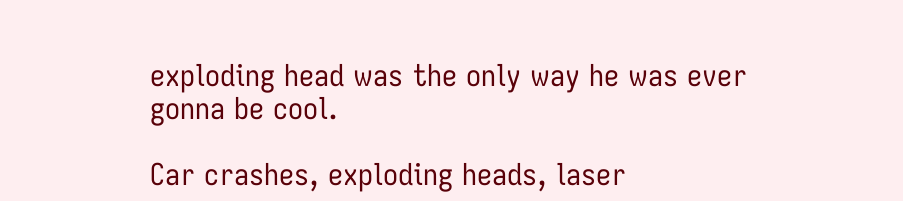exploding head was the only way he was ever gonna be cool.

Car crashes, exploding heads, laser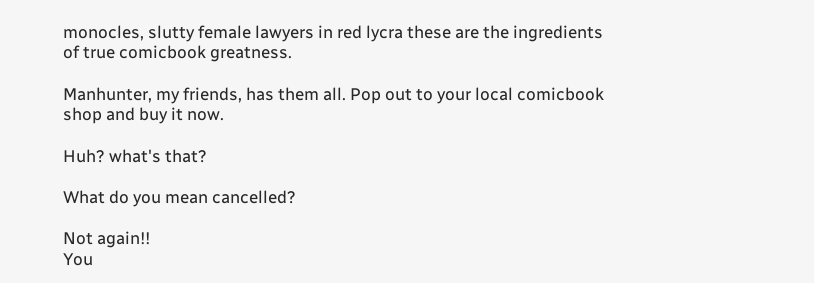monocles, slutty female lawyers in red lycra these are the ingredients of true comicbook greatness.

Manhunter, my friends, has them all. Pop out to your local comicbook shop and buy it now.

Huh? what's that?

What do you mean cancelled?

Not again!!
You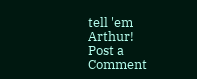tell 'em Arthur!
Post a Comment